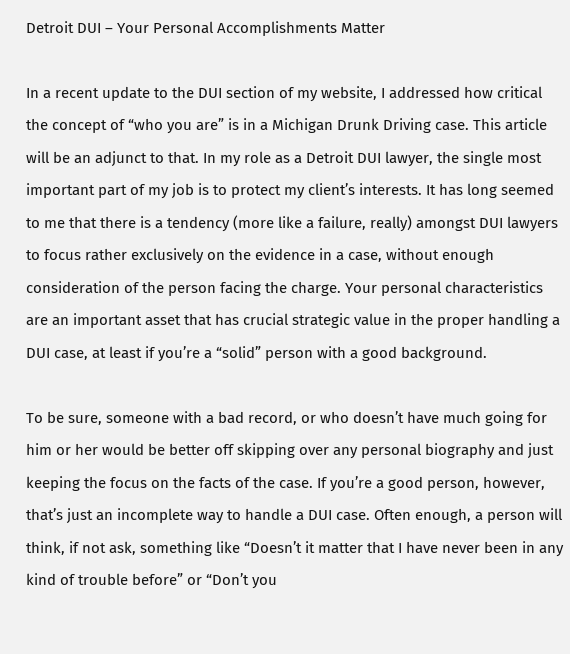Detroit DUI – Your Personal Accomplishments Matter

In a recent update to the DUI section of my website, I addressed how critical the concept of “who you are” is in a Michigan Drunk Driving case. This article will be an adjunct to that. In my role as a Detroit DUI lawyer, the single most important part of my job is to protect my client’s interests. It has long seemed to me that there is a tendency (more like a failure, really) amongst DUI lawyers to focus rather exclusively on the evidence in a case, without enough consideration of the person facing the charge. Your personal characteristics are an important asset that has crucial strategic value in the proper handling a DUI case, at least if you’re a “solid” person with a good background.

To be sure, someone with a bad record, or who doesn’t have much going for him or her would be better off skipping over any personal biography and just keeping the focus on the facts of the case. If you’re a good person, however, that’s just an incomplete way to handle a DUI case. Often enough, a person will think, if not ask, something like “Doesn’t it matter that I have never been in any kind of trouble before” or “Don’t you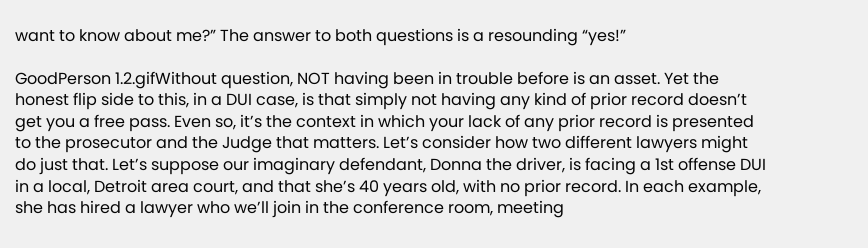want to know about me?” The answer to both questions is a resounding “yes!”

GoodPerson 1.2.gifWithout question, NOT having been in trouble before is an asset. Yet the honest flip side to this, in a DUI case, is that simply not having any kind of prior record doesn’t get you a free pass. Even so, it’s the context in which your lack of any prior record is presented to the prosecutor and the Judge that matters. Let’s consider how two different lawyers might do just that. Let’s suppose our imaginary defendant, Donna the driver, is facing a 1st offense DUI in a local, Detroit area court, and that she’s 40 years old, with no prior record. In each example, she has hired a lawyer who we’ll join in the conference room, meeting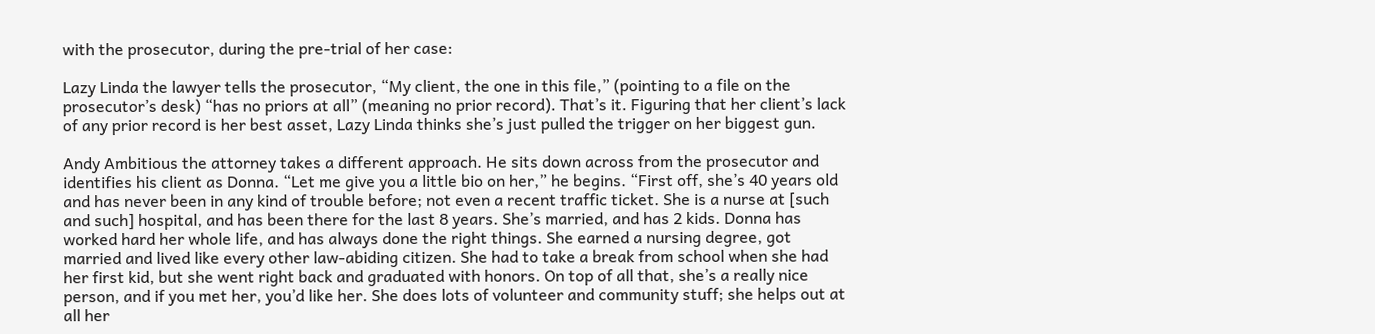with the prosecutor, during the pre-trial of her case:

Lazy Linda the lawyer tells the prosecutor, “My client, the one in this file,” (pointing to a file on the prosecutor’s desk) “has no priors at all” (meaning no prior record). That’s it. Figuring that her client’s lack of any prior record is her best asset, Lazy Linda thinks she’s just pulled the trigger on her biggest gun.

Andy Ambitious the attorney takes a different approach. He sits down across from the prosecutor and identifies his client as Donna. “Let me give you a little bio on her,” he begins. “First off, she’s 40 years old and has never been in any kind of trouble before; not even a recent traffic ticket. She is a nurse at [such and such] hospital, and has been there for the last 8 years. She’s married, and has 2 kids. Donna has worked hard her whole life, and has always done the right things. She earned a nursing degree, got married and lived like every other law-abiding citizen. She had to take a break from school when she had her first kid, but she went right back and graduated with honors. On top of all that, she’s a really nice person, and if you met her, you’d like her. She does lots of volunteer and community stuff; she helps out at all her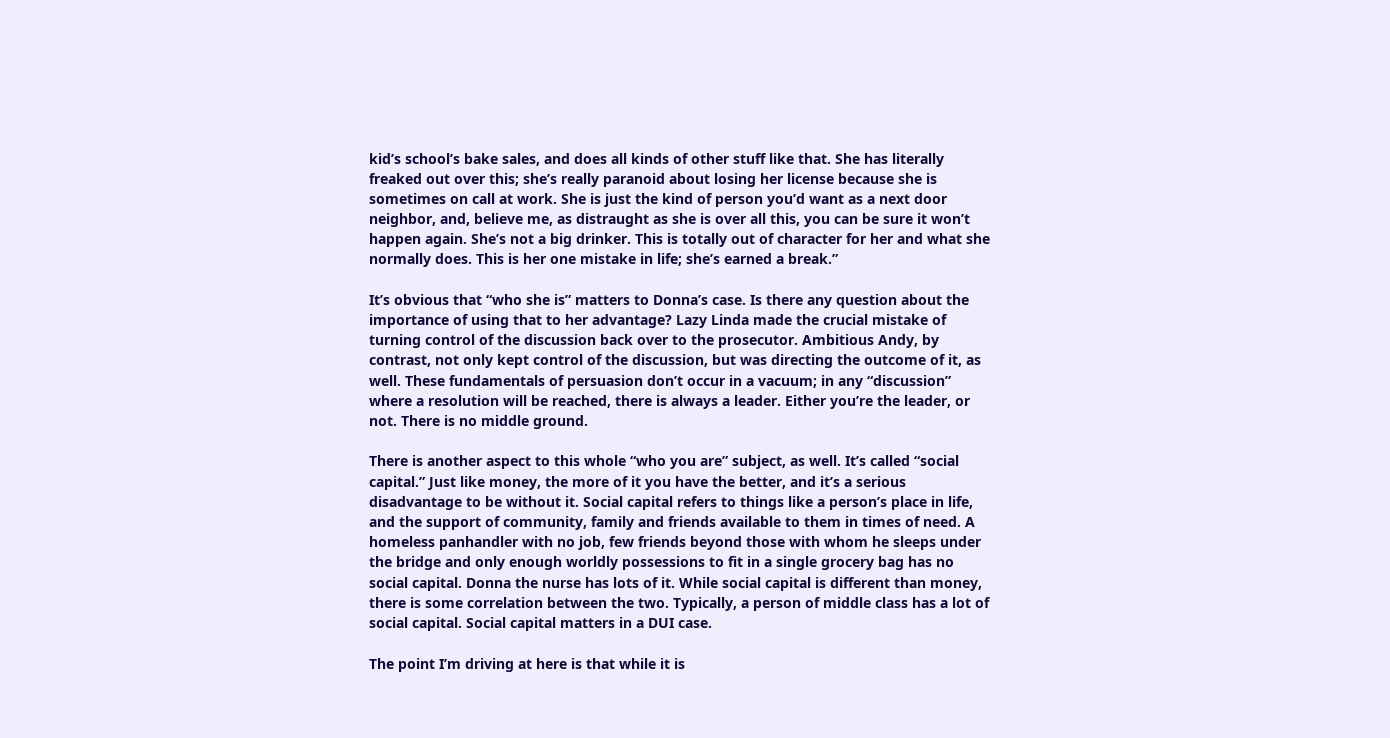kid’s school’s bake sales, and does all kinds of other stuff like that. She has literally freaked out over this; she’s really paranoid about losing her license because she is sometimes on call at work. She is just the kind of person you’d want as a next door neighbor, and, believe me, as distraught as she is over all this, you can be sure it won’t happen again. She’s not a big drinker. This is totally out of character for her and what she normally does. This is her one mistake in life; she’s earned a break.”

It’s obvious that “who she is” matters to Donna’s case. Is there any question about the importance of using that to her advantage? Lazy Linda made the crucial mistake of turning control of the discussion back over to the prosecutor. Ambitious Andy, by contrast, not only kept control of the discussion, but was directing the outcome of it, as well. These fundamentals of persuasion don’t occur in a vacuum; in any “discussion” where a resolution will be reached, there is always a leader. Either you’re the leader, or not. There is no middle ground.

There is another aspect to this whole “who you are” subject, as well. It’s called “social capital.” Just like money, the more of it you have the better, and it’s a serious disadvantage to be without it. Social capital refers to things like a person’s place in life, and the support of community, family and friends available to them in times of need. A homeless panhandler with no job, few friends beyond those with whom he sleeps under the bridge and only enough worldly possessions to fit in a single grocery bag has no social capital. Donna the nurse has lots of it. While social capital is different than money, there is some correlation between the two. Typically, a person of middle class has a lot of social capital. Social capital matters in a DUI case.

The point I’m driving at here is that while it is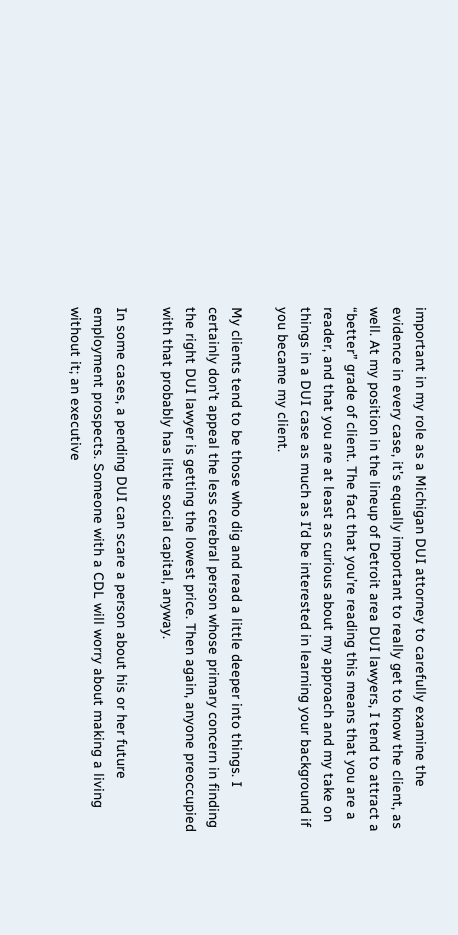important in my role as a Michigan DUI attorney to carefully examine the evidence in every case, it’s equally important to really get to know the client, as well. At my position in the lineup of Detroit area DUI lawyers, I tend to attract a “better” grade of client. The fact that you’re reading this means that you are a reader, and that you are at least as curious about my approach and my take on things in a DUI case as much as I’d be interested in learning your background if you became my client.

My clients tend to be those who dig and read a little deeper into things. I certainly don’t appeal the less cerebral person whose primary concern in finding the right DUI lawyer is getting the lowest price. Then again, anyone preoccupied with that probably has little social capital, anyway.

In some cases, a pending DUI can scare a person about his or her future employment prospects. Someone with a CDL will worry about making a living without it; an executive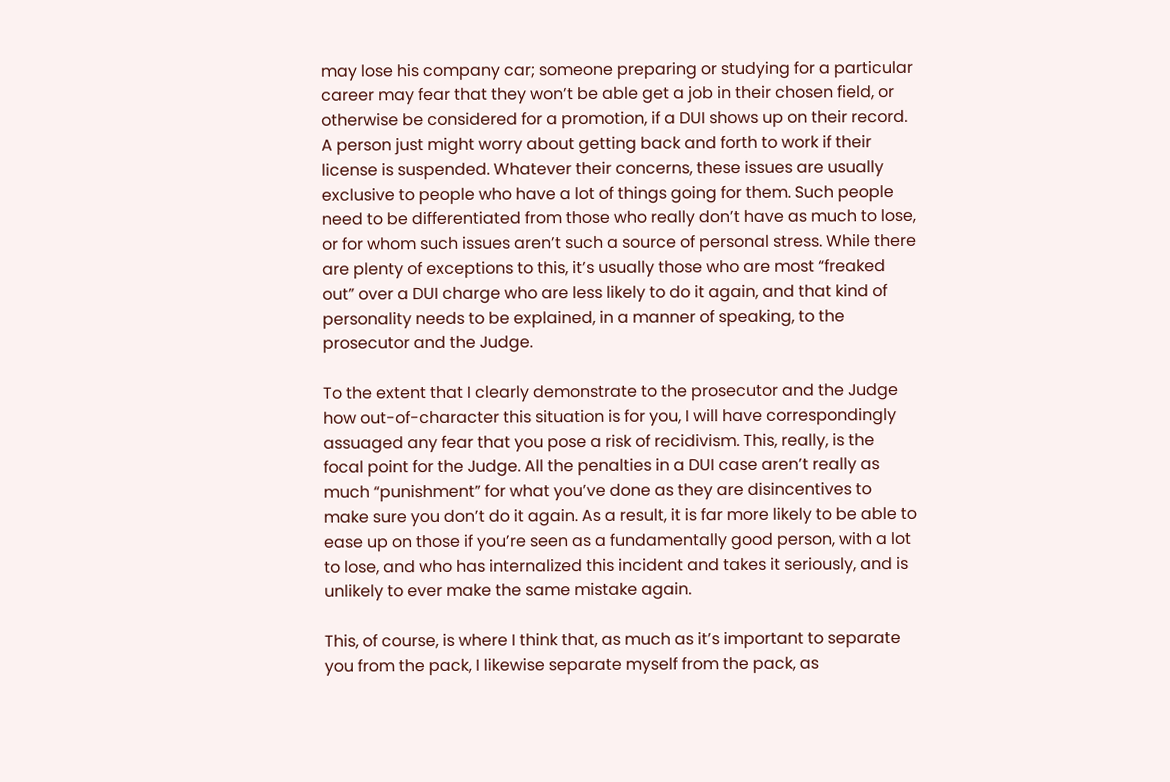may lose his company car; someone preparing or studying for a particular career may fear that they won’t be able get a job in their chosen field, or otherwise be considered for a promotion, if a DUI shows up on their record. A person just might worry about getting back and forth to work if their license is suspended. Whatever their concerns, these issues are usually exclusive to people who have a lot of things going for them. Such people need to be differentiated from those who really don’t have as much to lose, or for whom such issues aren’t such a source of personal stress. While there are plenty of exceptions to this, it’s usually those who are most “freaked out” over a DUI charge who are less likely to do it again, and that kind of personality needs to be explained, in a manner of speaking, to the prosecutor and the Judge.

To the extent that I clearly demonstrate to the prosecutor and the Judge how out-of-character this situation is for you, I will have correspondingly assuaged any fear that you pose a risk of recidivism. This, really, is the focal point for the Judge. All the penalties in a DUI case aren’t really as much “punishment” for what you’ve done as they are disincentives to make sure you don’t do it again. As a result, it is far more likely to be able to ease up on those if you’re seen as a fundamentally good person, with a lot to lose, and who has internalized this incident and takes it seriously, and is unlikely to ever make the same mistake again.

This, of course, is where I think that, as much as it’s important to separate you from the pack, I likewise separate myself from the pack, as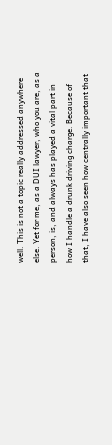well. This is not a topic really addressed anywhere else. Yet for me, as a DUI lawyer, who you are, as a person, is, and always has played a vital part in how I handle a drunk driving charge. Because of that, I have also seen how centrally important that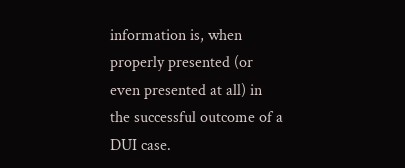information is, when properly presented (or even presented at all) in the successful outcome of a DUI case.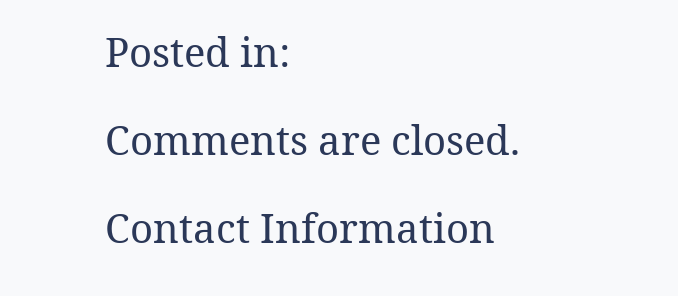Posted in:

Comments are closed.

Contact Information